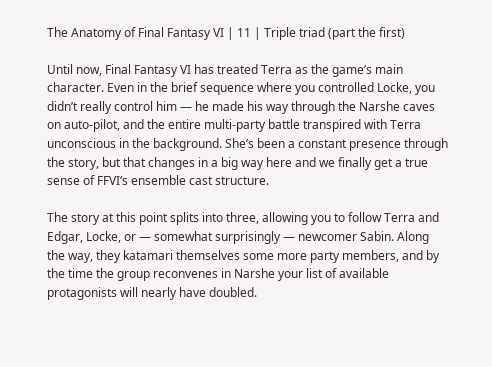The Anatomy of Final Fantasy VI | 11 | Triple triad (part the first)

Until now, Final Fantasy VI has treated Terra as the game’s main character. Even in the brief sequence where you controlled Locke, you didn’t really control him — he made his way through the Narshe caves on auto-pilot, and the entire multi-party battle transpired with Terra unconscious in the background. She’s been a constant presence through the story, but that changes in a big way here and we finally get a true sense of FFVI‘s ensemble cast structure.

The story at this point splits into three, allowing you to follow Terra and Edgar, Locke, or — somewhat surprisingly — newcomer Sabin. Along the way, they katamari themselves some more party members, and by the time the group reconvenes in Narshe your list of available protagonists will nearly have doubled.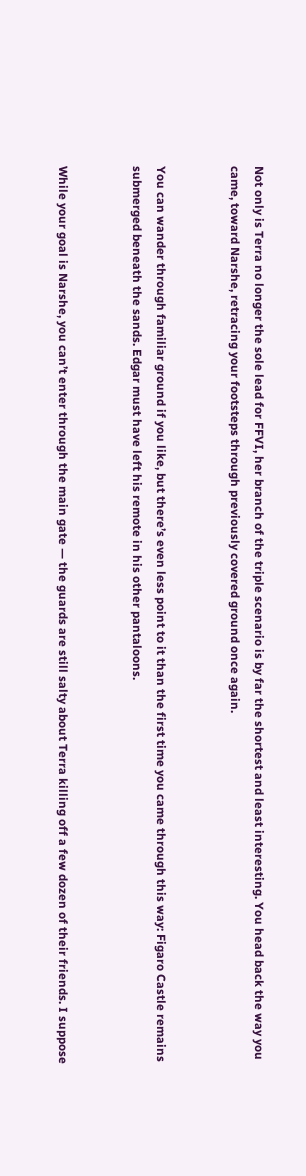Not only is Terra no longer the sole lead for FFVI, her branch of the triple scenario is by far the shortest and least interesting. You head back the way you came, toward Narshe, retracing your footsteps through previously covered ground once again.


You can wander through familiar ground if you like, but there’s even less point to it than the first time you came through this way: Figaro Castle remains submerged beneath the sands. Edgar must have left his remote in his other pantaloons.


While your goal is Narshe, you can’t enter through the main gate — the guards are still salty about Terra killing off a few dozen of their friends. I suppose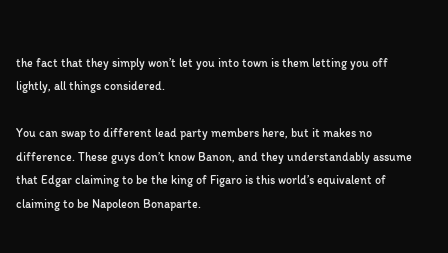the fact that they simply won’t let you into town is them letting you off lightly, all things considered.

You can swap to different lead party members here, but it makes no difference. These guys don’t know Banon, and they understandably assume that Edgar claiming to be the king of Figaro is this world’s equivalent of claiming to be Napoleon Bonaparte.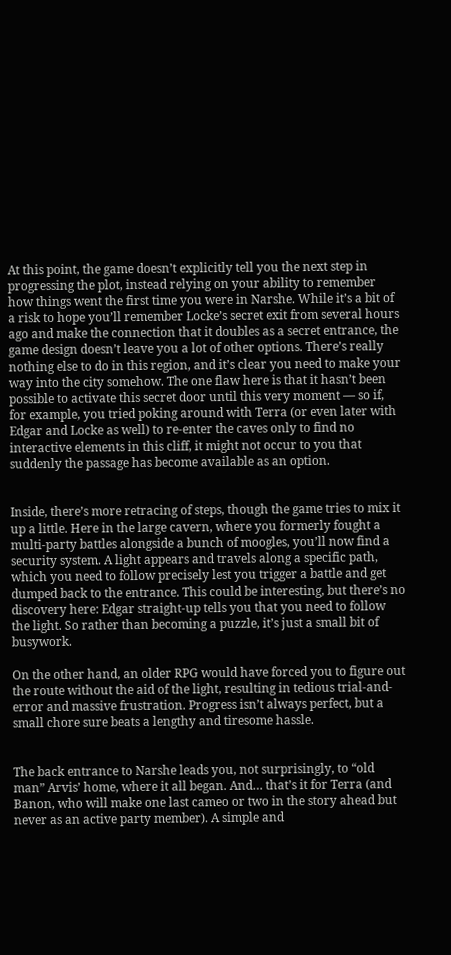At this point, the game doesn’t explicitly tell you the next step in progressing the plot, instead relying on your ability to remember how things went the first time you were in Narshe. While it’s a bit of a risk to hope you’ll remember Locke’s secret exit from several hours ago and make the connection that it doubles as a secret entrance, the game design doesn’t leave you a lot of other options. There’s really nothing else to do in this region, and it’s clear you need to make your way into the city somehow. The one flaw here is that it hasn’t been possible to activate this secret door until this very moment — so if, for example, you tried poking around with Terra (or even later with Edgar and Locke as well) to re-enter the caves only to find no interactive elements in this cliff, it might not occur to you that suddenly the passage has become available as an option.


Inside, there’s more retracing of steps, though the game tries to mix it up a little. Here in the large cavern, where you formerly fought a multi-party battles alongside a bunch of moogles, you’ll now find a security system. A light appears and travels along a specific path, which you need to follow precisely lest you trigger a battle and get dumped back to the entrance. This could be interesting, but there’s no discovery here: Edgar straight-up tells you that you need to follow the light. So rather than becoming a puzzle, it’s just a small bit of busywork.

On the other hand, an older RPG would have forced you to figure out the route without the aid of the light, resulting in tedious trial-and-error and massive frustration. Progress isn’t always perfect, but a small chore sure beats a lengthy and tiresome hassle.


The back entrance to Narshe leads you, not surprisingly, to “old man” Arvis’ home, where it all began. And… that’s it for Terra (and Banon, who will make one last cameo or two in the story ahead but never as an active party member). A simple and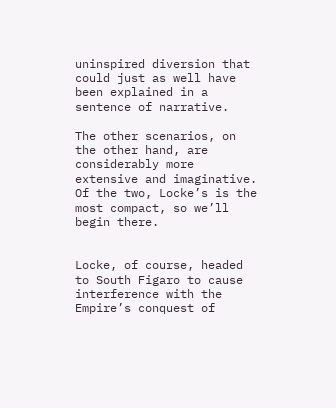uninspired diversion that could just as well have been explained in a sentence of narrative.

The other scenarios, on the other hand, are considerably more extensive and imaginative. Of the two, Locke’s is the most compact, so we’ll begin there.


Locke, of course, headed to South Figaro to cause interference with the Empire’s conquest of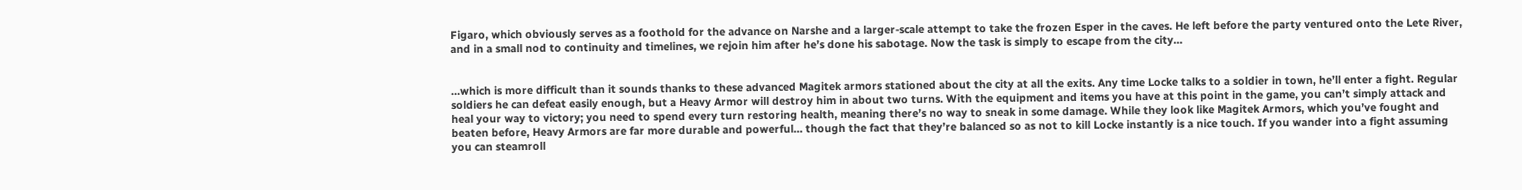Figaro, which obviously serves as a foothold for the advance on Narshe and a larger-scale attempt to take the frozen Esper in the caves. He left before the party ventured onto the Lete River, and in a small nod to continuity and timelines, we rejoin him after he’s done his sabotage. Now the task is simply to escape from the city…


…which is more difficult than it sounds thanks to these advanced Magitek armors stationed about the city at all the exits. Any time Locke talks to a soldier in town, he’ll enter a fight. Regular soldiers he can defeat easily enough, but a Heavy Armor will destroy him in about two turns. With the equipment and items you have at this point in the game, you can’t simply attack and heal your way to victory; you need to spend every turn restoring health, meaning there’s no way to sneak in some damage. While they look like Magitek Armors, which you’ve fought and beaten before, Heavy Armors are far more durable and powerful… though the fact that they’re balanced so as not to kill Locke instantly is a nice touch. If you wander into a fight assuming you can steamroll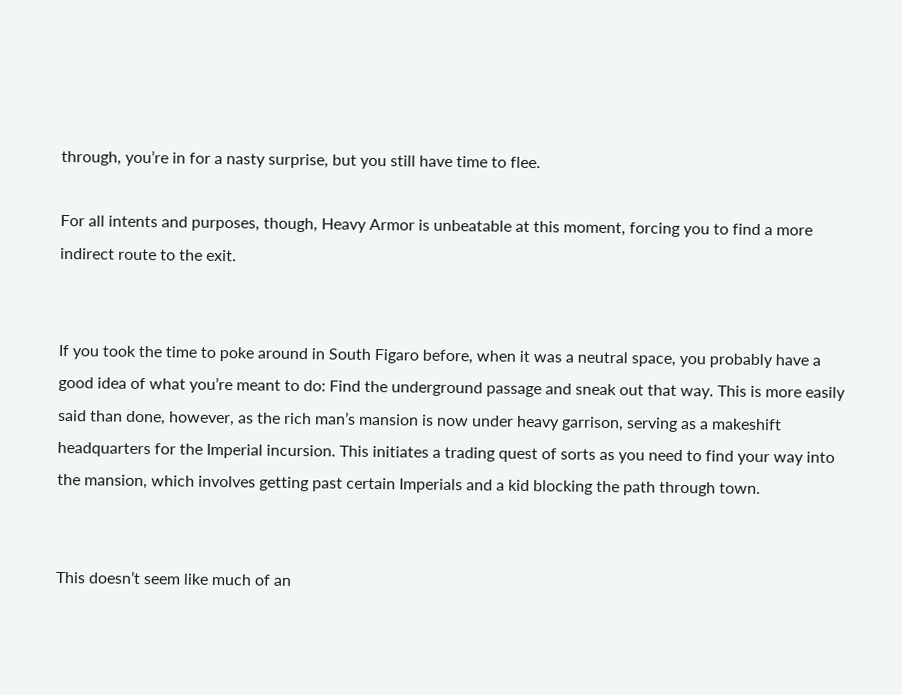through, you’re in for a nasty surprise, but you still have time to flee.

For all intents and purposes, though, Heavy Armor is unbeatable at this moment, forcing you to find a more indirect route to the exit.


If you took the time to poke around in South Figaro before, when it was a neutral space, you probably have a good idea of what you’re meant to do: Find the underground passage and sneak out that way. This is more easily said than done, however, as the rich man’s mansion is now under heavy garrison, serving as a makeshift headquarters for the Imperial incursion. This initiates a trading quest of sorts as you need to find your way into the mansion, which involves getting past certain Imperials and a kid blocking the path through town.


This doesn’t seem like much of an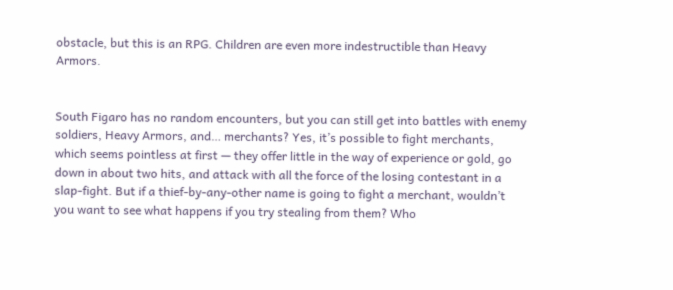obstacle, but this is an RPG. Children are even more indestructible than Heavy Armors.


South Figaro has no random encounters, but you can still get into battles with enemy soldiers, Heavy Armors, and… merchants? Yes, it’s possible to fight merchants, which seems pointless at first — they offer little in the way of experience or gold, go down in about two hits, and attack with all the force of the losing contestant in a slap-fight. But if a thief-by-any-other name is going to fight a merchant, wouldn’t you want to see what happens if you try stealing from them? Who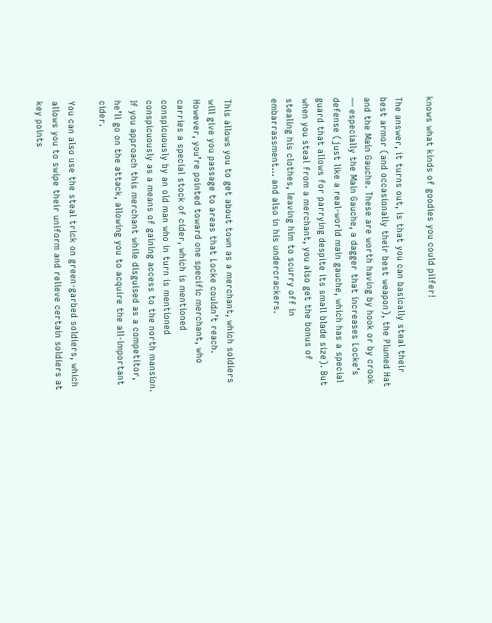knows what kinds of goodies you could pilfer!

The answer, it turns out, is that you can basically steal their best armor (and occasionally their best weapon), the Plumed Hat and the Main Gauche. These are worth having by hook or by crook — especially the Main Gauche, a dagger that increases Locke’s defense (just like a real-world main gauche, which has a special guard that allows for parrying despite its small blade size). But when you steal from a merchant, you also get the bonus of stealing his clothes, leaving him to scurry off in embarrassment… and also in his undercrackers.


This allows you to get about town as a merchant, which soldiers will give you passage to areas that Locke couldn’t reach. However, you’re pointed toward one specific merchant, who carries a special stock of cider, which is mentioned conspicuously by an old man who in turn is mentioned conspicuously as a means of gaining access to the north mansion. If you approach this merchant while disguised as a competitor, he’ll go on the attack, allowing you to acquire the all-important cider.

You can also use the steal trick on green-garbed soldiers, which allows you to swipe their uniform and relieve certain soldiers at key points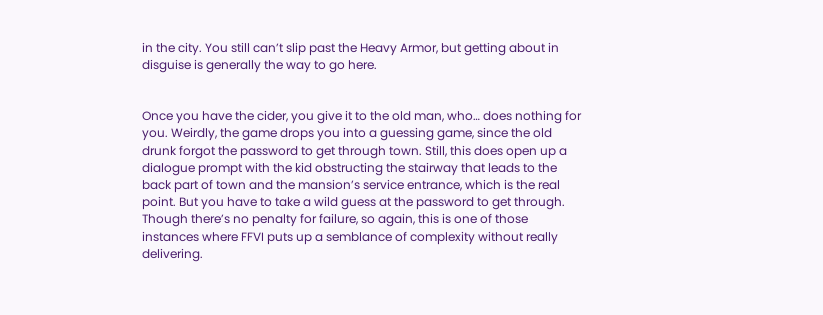in the city. You still can’t slip past the Heavy Armor, but getting about in disguise is generally the way to go here.


Once you have the cider, you give it to the old man, who… does nothing for you. Weirdly, the game drops you into a guessing game, since the old drunk forgot the password to get through town. Still, this does open up a dialogue prompt with the kid obstructing the stairway that leads to the back part of town and the mansion’s service entrance, which is the real point. But you have to take a wild guess at the password to get through. Though there’s no penalty for failure, so again, this is one of those instances where FFVI puts up a semblance of complexity without really delivering.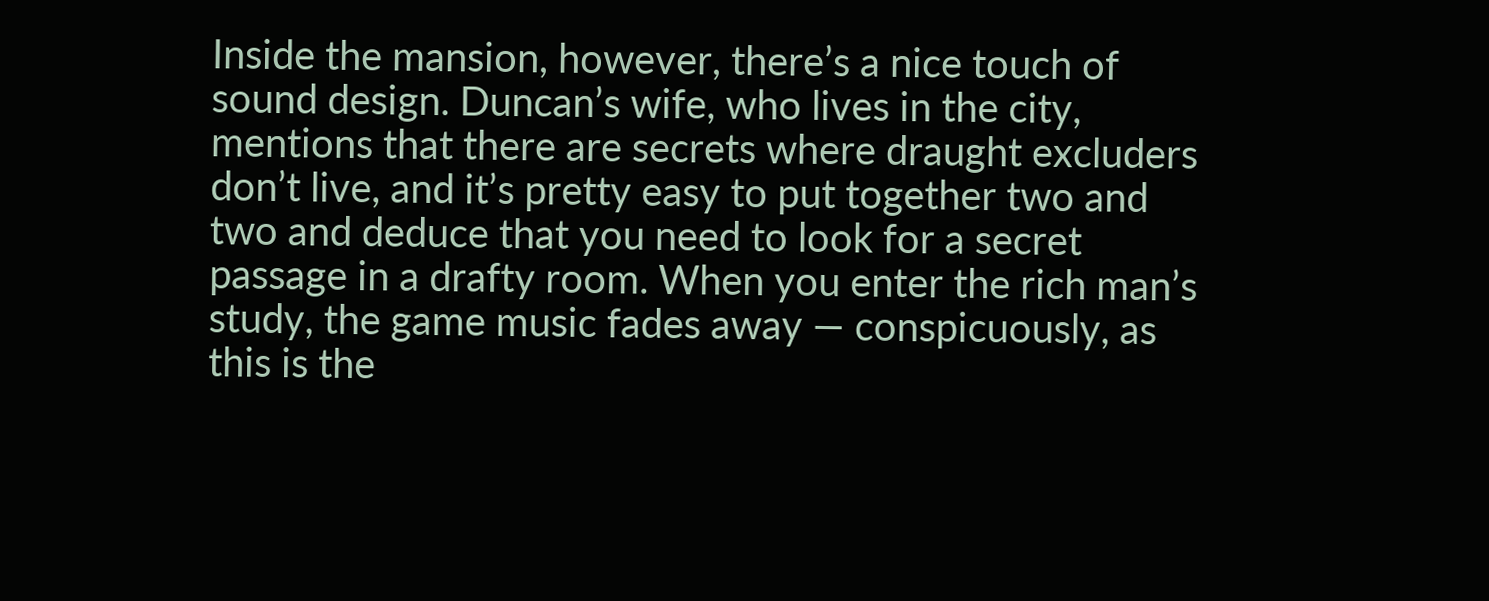Inside the mansion, however, there’s a nice touch of sound design. Duncan’s wife, who lives in the city, mentions that there are secrets where draught excluders don’t live, and it’s pretty easy to put together two and two and deduce that you need to look for a secret passage in a drafty room. When you enter the rich man’s study, the game music fades away — conspicuously, as this is the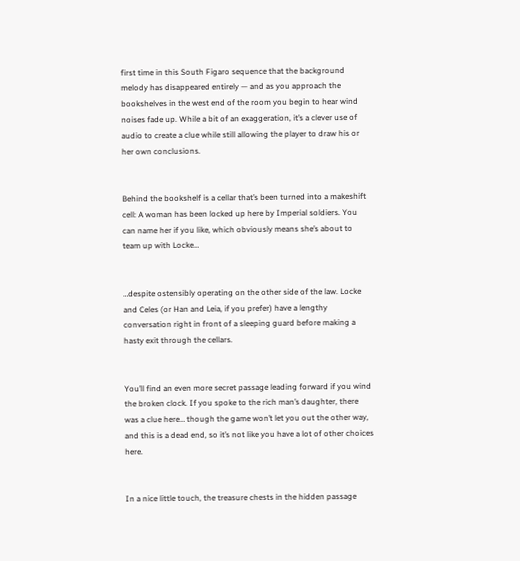first time in this South Figaro sequence that the background melody has disappeared entirely — and as you approach the bookshelves in the west end of the room you begin to hear wind noises fade up. While a bit of an exaggeration, it’s a clever use of audio to create a clue while still allowing the player to draw his or her own conclusions.


Behind the bookshelf is a cellar that’s been turned into a makeshift cell: A woman has been locked up here by Imperial soldiers. You can name her if you like, which obviously means she’s about to team up with Locke…


…despite ostensibly operating on the other side of the law. Locke and Celes (or Han and Leia, if you prefer) have a lengthy conversation right in front of a sleeping guard before making a hasty exit through the cellars.


You’ll find an even more secret passage leading forward if you wind the broken clock. If you spoke to the rich man’s daughter, there was a clue here… though the game won’t let you out the other way, and this is a dead end, so it’s not like you have a lot of other choices here.


In a nice little touch, the treasure chests in the hidden passage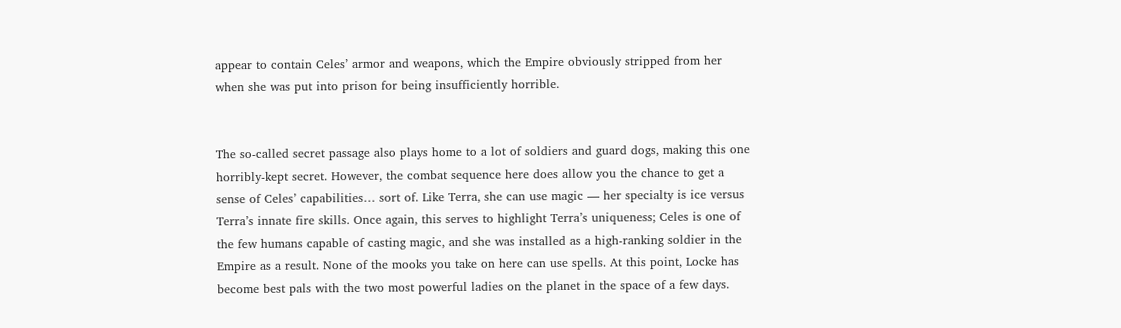appear to contain Celes’ armor and weapons, which the Empire obviously stripped from her when she was put into prison for being insufficiently horrible.


The so-called secret passage also plays home to a lot of soldiers and guard dogs, making this one horribly-kept secret. However, the combat sequence here does allow you the chance to get a sense of Celes’ capabilities… sort of. Like Terra, she can use magic — her specialty is ice versus Terra’s innate fire skills. Once again, this serves to highlight Terra’s uniqueness; Celes is one of the few humans capable of casting magic, and she was installed as a high-ranking soldier in the Empire as a result. None of the mooks you take on here can use spells. At this point, Locke has become best pals with the two most powerful ladies on the planet in the space of a few days.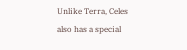Unlike Terra, Celes also has a special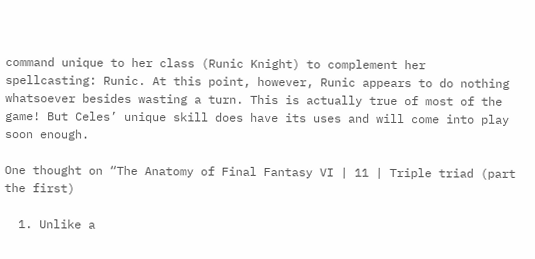command unique to her class (Runic Knight) to complement her spellcasting: Runic. At this point, however, Runic appears to do nothing whatsoever besides wasting a turn. This is actually true of most of the game! But Celes’ unique skill does have its uses and will come into play soon enough.

One thought on “The Anatomy of Final Fantasy VI | 11 | Triple triad (part the first)

  1. Unlike a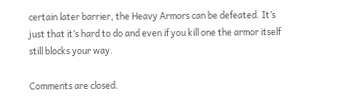certain later barrier, the Heavy Armors can be defeated. It’s just that it’s hard to do and even if you kill one the armor itself still blocks your way.

Comments are closed.